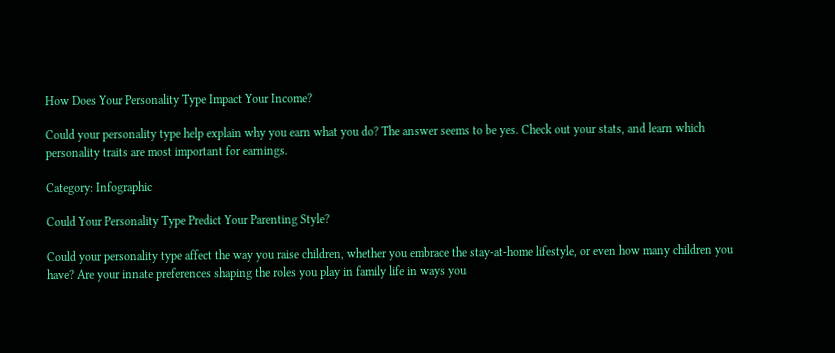How Does Your Personality Type Impact Your Income?

Could your personality type help explain why you earn what you do? The answer seems to be yes. Check out your stats, and learn which personality traits are most important for earnings.

Category: Infographic

Could Your Personality Type Predict Your Parenting Style?

Could your personality type affect the way you raise children, whether you embrace the stay-at-home lifestyle, or even how many children you have? Are your innate preferences shaping the roles you play in family life in ways you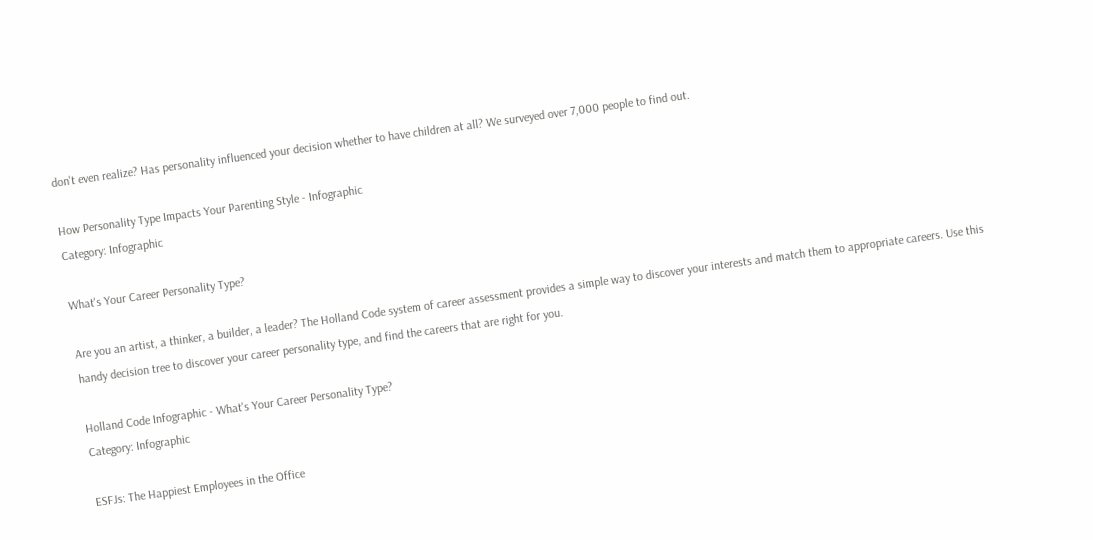don't even realize? Has personality influenced your decision whether to have children at all? We surveyed over 7,000 people to find out.

How Personality Type Impacts Your Parenting Style - Infographic
Category: Infographic

What's Your Career Personality Type?

Are you an artist, a thinker, a builder, a leader? The Holland Code system of career assessment provides a simple way to discover your interests and match them to appropriate careers. Use this handy decision tree to discover your career personality type, and find the careers that are right for you.

Holland Code Infographic - What's Your Career Personality Type?
Category: Infographic

ESFJs: The Happiest Employees in the Office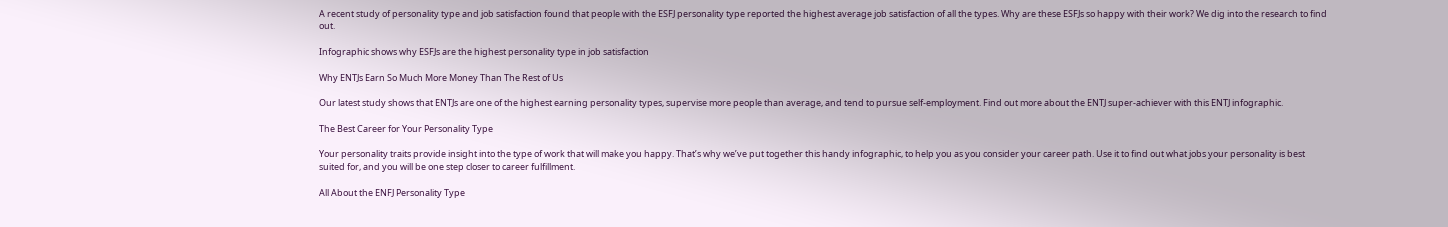A recent study of personality type and job satisfaction found that people with the ESFJ personality type reported the highest average job satisfaction of all the types. Why are these ESFJs so happy with their work? We dig into the research to find out.

Infographic shows why ESFJs are the highest personality type in job satisfaction

Why ENTJs Earn So Much More Money Than The Rest of Us

Our latest study shows that ENTJs are one of the highest earning personality types, supervise more people than average, and tend to pursue self-employment. Find out more about the ENTJ super-achiever with this ENTJ infographic.

The Best Career for Your Personality Type

Your personality traits provide insight into the type of work that will make you happy. That’s why we’ve put together this handy infographic, to help you as you consider your career path. Use it to find out what jobs your personality is best suited for, and you will be one step closer to career fulfillment.

All About the ENFJ Personality Type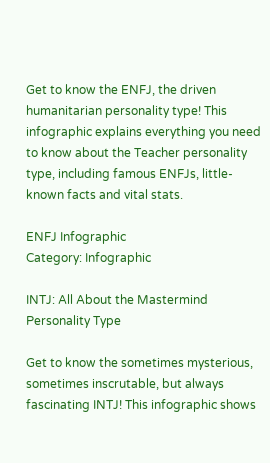Get to know the ENFJ, the driven humanitarian personality type! This infographic explains everything you need to know about the Teacher personality type, including famous ENFJs, little-known facts and vital stats.

ENFJ Infographic
Category: Infographic

INTJ: All About the Mastermind Personality Type

Get to know the sometimes mysterious, sometimes inscrutable, but always fascinating INTJ! This infographic shows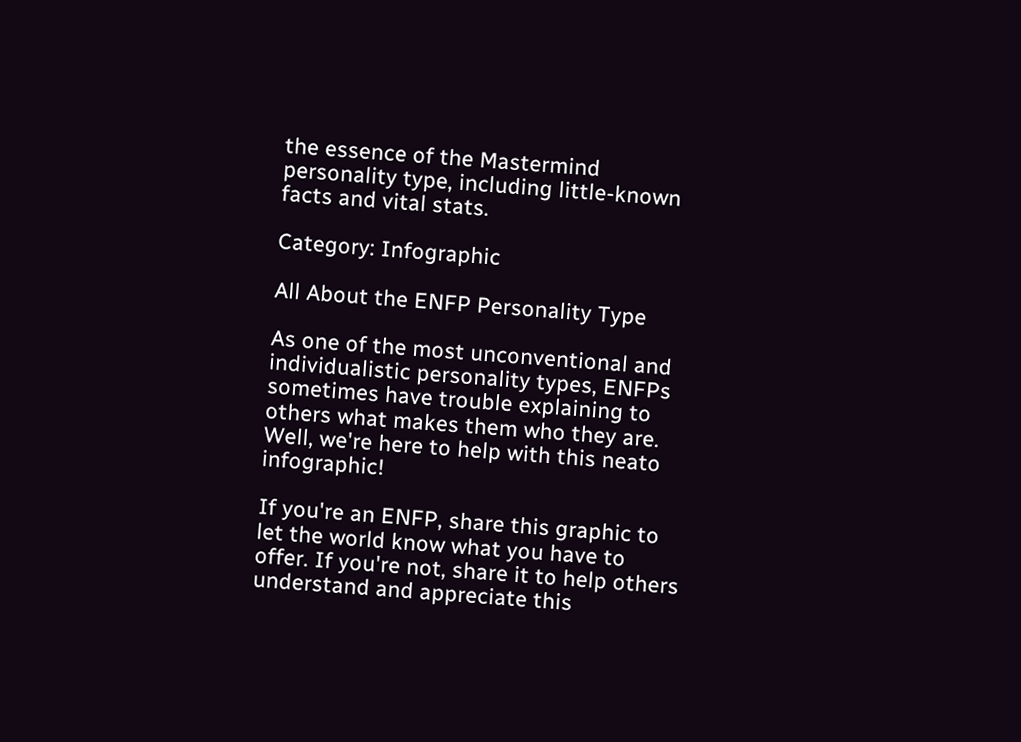the essence of the Mastermind personality type, including little-known facts and vital stats.

Category: Infographic

All About the ENFP Personality Type

As one of the most unconventional and individualistic personality types, ENFPs sometimes have trouble explaining to others what makes them who they are. Well, we're here to help with this neato infographic!

If you're an ENFP, share this graphic to let the world know what you have to offer. If you're not, share it to help others understand and appreciate this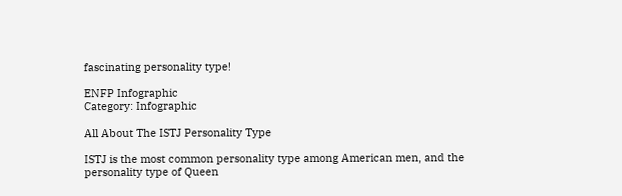fascinating personality type!

ENFP Infographic
Category: Infographic

All About The ISTJ Personality Type

ISTJ is the most common personality type among American men, and the personality type of Queen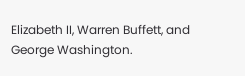Elizabeth II, Warren Buffett, and George Washington.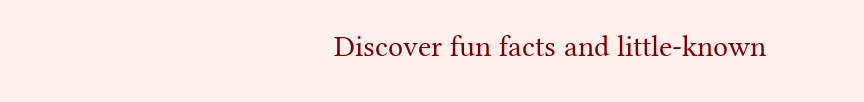Discover fun facts and little-known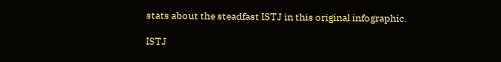stats about the steadfast ISTJ in this original infographic.

ISTJ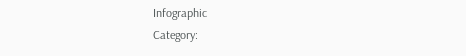Infographic
Category: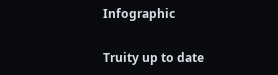Infographic

Truity up to date